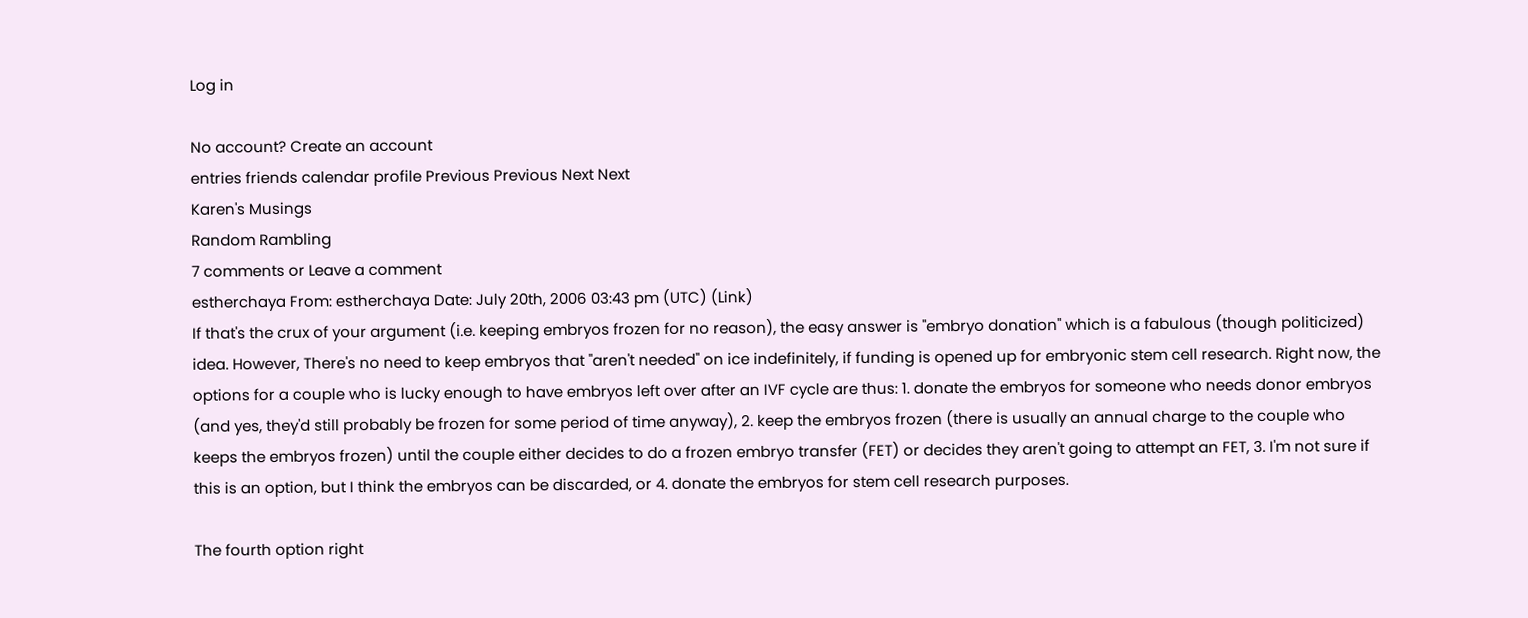Log in

No account? Create an account
entries friends calendar profile Previous Previous Next Next
Karen's Musings
Random Rambling
7 comments or Leave a comment
estherchaya From: estherchaya Date: July 20th, 2006 03:43 pm (UTC) (Link)
If that's the crux of your argument (i.e. keeping embryos frozen for no reason), the easy answer is "embryo donation" which is a fabulous (though politicized) idea. However, There's no need to keep embryos that "aren't needed" on ice indefinitely, if funding is opened up for embryonic stem cell research. Right now, the options for a couple who is lucky enough to have embryos left over after an IVF cycle are thus: 1. donate the embryos for someone who needs donor embryos (and yes, they'd still probably be frozen for some period of time anyway), 2. keep the embryos frozen (there is usually an annual charge to the couple who keeps the embryos frozen) until the couple either decides to do a frozen embryo transfer (FET) or decides they aren't going to attempt an FET, 3. I'm not sure if this is an option, but I think the embryos can be discarded, or 4. donate the embryos for stem cell research purposes.

The fourth option right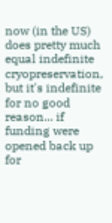now (in the US) does pretty much equal indefinite cryopreservation, but it's indefinite for no good reason... if funding were opened back up for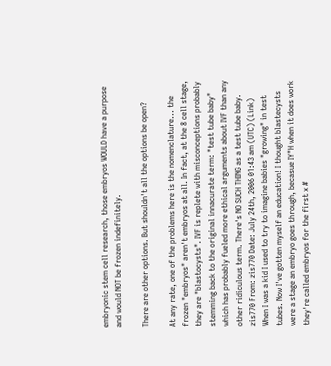embryonic stem cell research, those embryos WOULD have a purpose and would NOT be frozen indefinitely.

There are other options. But shouldn't all the options be open?

At any rate, one of the problems here is the nomenclature... the frozen "embryos" aren't embryos at all. In fact, at the 8 cell stage, they are "blastocysts". IVF is replete with misconceptions probably stemming back to the original innacurate term: "test tube baby" which has probably fueled more ethical arguments about IVF than any other ridiculous term. There's NO SUCH THING as a test tube baby.
zis770 From: zis770 Date: July 24th, 2006 01:43 am (UTC) (Link)
When I was a kid I used to try to imagine babies "growing" in test tubes. Now I've gotten myself an education! I thought blastecysts were a stage an embryo goes through, becasue IY"H when it does work they're called embryos for the first x #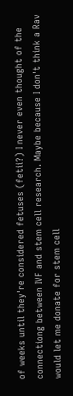of weeks until they're considered fetuses (fetii?) I never even thought of the connectiong between IVF and stem cell research. Maybe because I don't think a Rav would let me donate for stem cell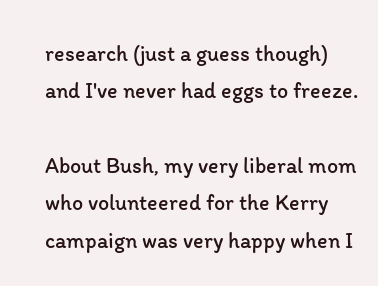research (just a guess though) and I've never had eggs to freeze.

About Bush, my very liberal mom who volunteered for the Kerry campaign was very happy when I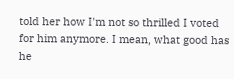told her how I'm not so thrilled I voted for him anymore. I mean, what good has he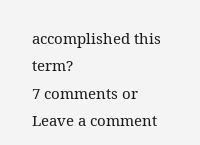accomplished this term?
7 comments or Leave a comment